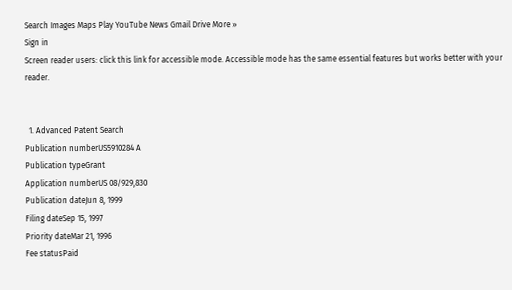Search Images Maps Play YouTube News Gmail Drive More »
Sign in
Screen reader users: click this link for accessible mode. Accessible mode has the same essential features but works better with your reader.


  1. Advanced Patent Search
Publication numberUS5910284 A
Publication typeGrant
Application numberUS 08/929,830
Publication dateJun 8, 1999
Filing dateSep 15, 1997
Priority dateMar 21, 1996
Fee statusPaid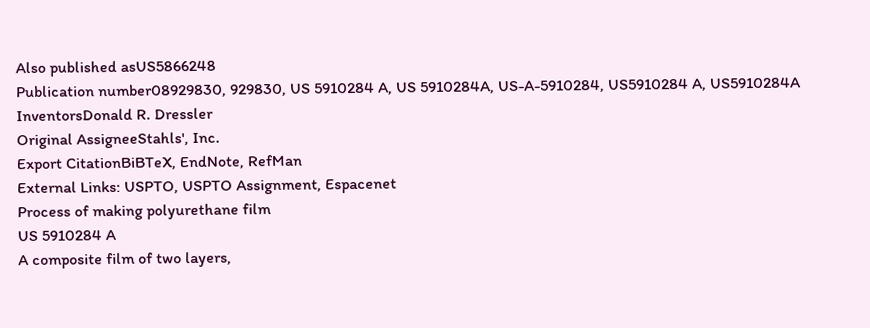Also published asUS5866248
Publication number08929830, 929830, US 5910284 A, US 5910284A, US-A-5910284, US5910284 A, US5910284A
InventorsDonald R. Dressler
Original AssigneeStahls', Inc.
Export CitationBiBTeX, EndNote, RefMan
External Links: USPTO, USPTO Assignment, Espacenet
Process of making polyurethane film
US 5910284 A
A composite film of two layers,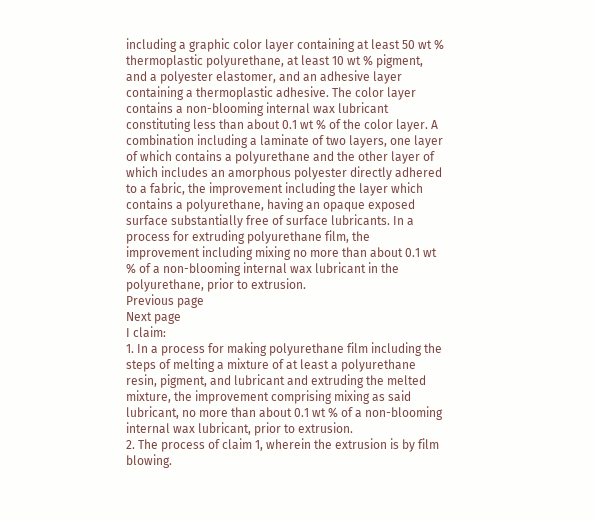including a graphic color layer containing at least 50 wt % thermoplastic polyurethane, at least 10 wt % pigment, and a polyester elastomer, and an adhesive layer containing a thermoplastic adhesive. The color layer contains a non-blooming internal wax lubricant constituting less than about 0.1 wt % of the color layer. A combination including a laminate of two layers, one layer of which contains a polyurethane and the other layer of which includes an amorphous polyester directly adhered to a fabric, the improvement including the layer which contains a polyurethane, having an opaque exposed surface substantially free of surface lubricants. In a process for extruding polyurethane film, the improvement including mixing no more than about 0.1 wt % of a non-blooming internal wax lubricant in the polyurethane, prior to extrusion.
Previous page
Next page
I claim:
1. In a process for making polyurethane film including the steps of melting a mixture of at least a polyurethane resin, pigment, and lubricant and extruding the melted mixture, the improvement comprising mixing as said lubricant, no more than about 0.1 wt % of a non-blooming internal wax lubricant, prior to extrusion.
2. The process of claim 1, wherein the extrusion is by film blowing.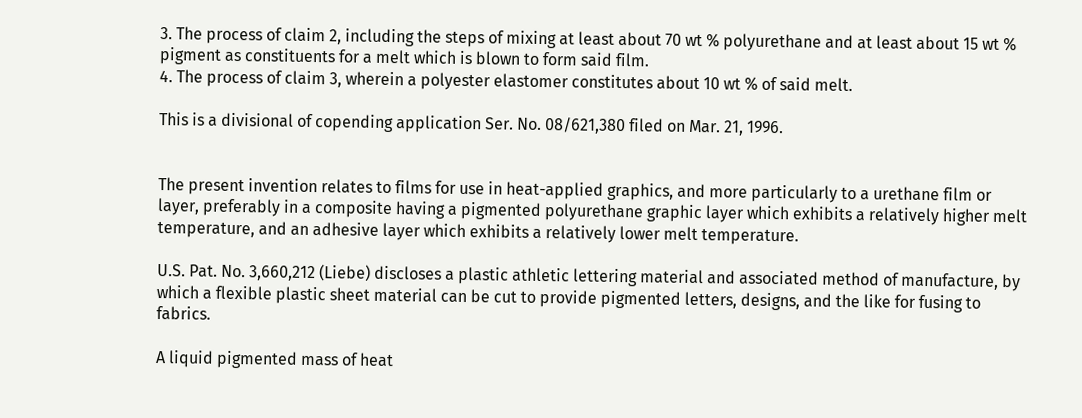3. The process of claim 2, including the steps of mixing at least about 70 wt % polyurethane and at least about 15 wt % pigment as constituents for a melt which is blown to form said film.
4. The process of claim 3, wherein a polyester elastomer constitutes about 10 wt % of said melt.

This is a divisional of copending application Ser. No. 08/621,380 filed on Mar. 21, 1996.


The present invention relates to films for use in heat-applied graphics, and more particularly to a urethane film or layer, preferably in a composite having a pigmented polyurethane graphic layer which exhibits a relatively higher melt temperature, and an adhesive layer which exhibits a relatively lower melt temperature.

U.S. Pat. No. 3,660,212 (Liebe) discloses a plastic athletic lettering material and associated method of manufacture, by which a flexible plastic sheet material can be cut to provide pigmented letters, designs, and the like for fusing to fabrics.

A liquid pigmented mass of heat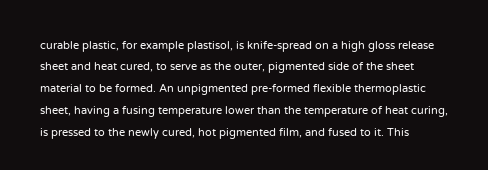curable plastic, for example plastisol, is knife-spread on a high gloss release sheet and heat cured, to serve as the outer, pigmented side of the sheet material to be formed. An unpigmented pre-formed flexible thermoplastic sheet, having a fusing temperature lower than the temperature of heat curing, is pressed to the newly cured, hot pigmented film, and fused to it. This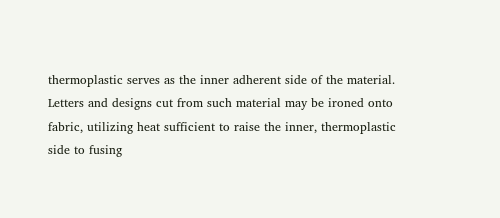thermoplastic serves as the inner adherent side of the material. Letters and designs cut from such material may be ironed onto fabric, utilizing heat sufficient to raise the inner, thermoplastic side to fusing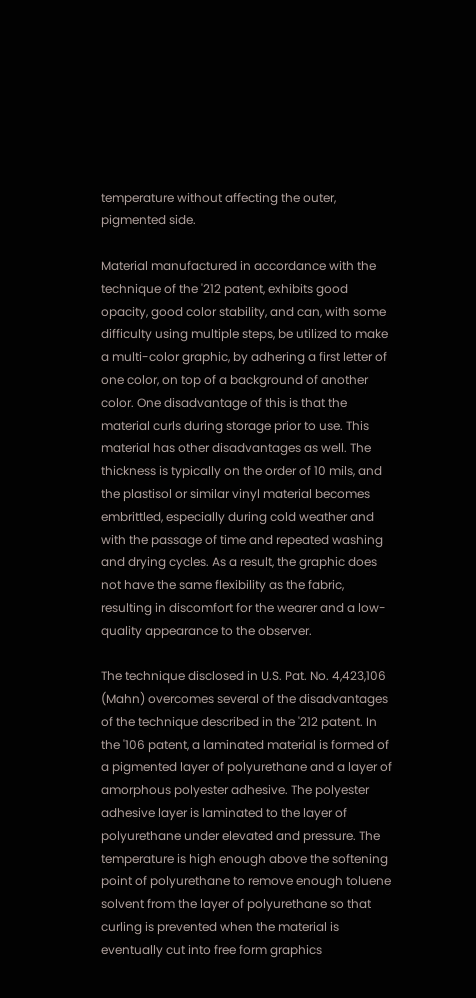temperature without affecting the outer, pigmented side.

Material manufactured in accordance with the technique of the '212 patent, exhibits good opacity, good color stability, and can, with some difficulty using multiple steps, be utilized to make a multi-color graphic, by adhering a first letter of one color, on top of a background of another color. One disadvantage of this is that the material curls during storage prior to use. This material has other disadvantages as well. The thickness is typically on the order of 10 mils, and the plastisol or similar vinyl material becomes embrittled, especially during cold weather and with the passage of time and repeated washing and drying cycles. As a result, the graphic does not have the same flexibility as the fabric, resulting in discomfort for the wearer and a low-quality appearance to the observer.

The technique disclosed in U.S. Pat. No. 4,423,106 (Mahn) overcomes several of the disadvantages of the technique described in the '212 patent. In the '106 patent, a laminated material is formed of a pigmented layer of polyurethane and a layer of amorphous polyester adhesive. The polyester adhesive layer is laminated to the layer of polyurethane under elevated and pressure. The temperature is high enough above the softening point of polyurethane to remove enough toluene solvent from the layer of polyurethane so that curling is prevented when the material is eventually cut into free form graphics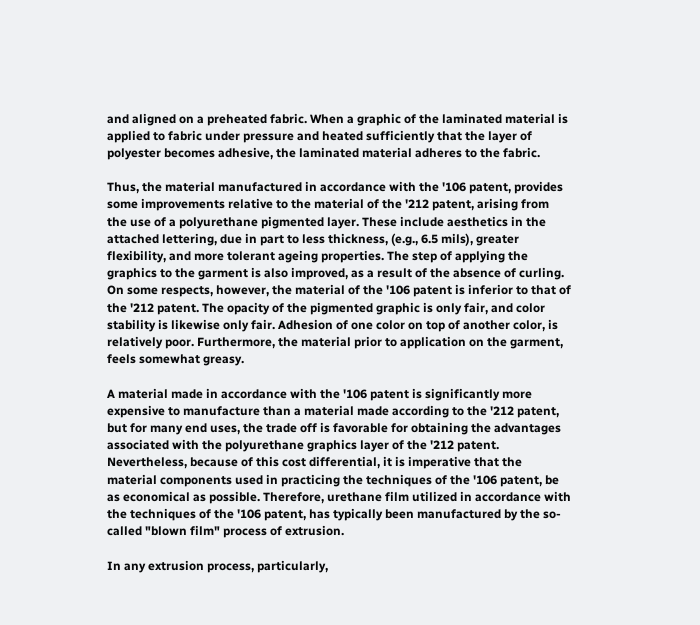and aligned on a preheated fabric. When a graphic of the laminated material is applied to fabric under pressure and heated sufficiently that the layer of polyester becomes adhesive, the laminated material adheres to the fabric.

Thus, the material manufactured in accordance with the '106 patent, provides some improvements relative to the material of the '212 patent, arising from the use of a polyurethane pigmented layer. These include aesthetics in the attached lettering, due in part to less thickness, (e.g., 6.5 mils), greater flexibility, and more tolerant ageing properties. The step of applying the graphics to the garment is also improved, as a result of the absence of curling. On some respects, however, the material of the '106 patent is inferior to that of the '212 patent. The opacity of the pigmented graphic is only fair, and color stability is likewise only fair. Adhesion of one color on top of another color, is relatively poor. Furthermore, the material prior to application on the garment, feels somewhat greasy.

A material made in accordance with the '106 patent is significantly more expensive to manufacture than a material made according to the '212 patent, but for many end uses, the trade off is favorable for obtaining the advantages associated with the polyurethane graphics layer of the '212 patent. Nevertheless, because of this cost differential, it is imperative that the material components used in practicing the techniques of the '106 patent, be as economical as possible. Therefore, urethane film utilized in accordance with the techniques of the '106 patent, has typically been manufactured by the so-called "blown film" process of extrusion.

In any extrusion process, particularly,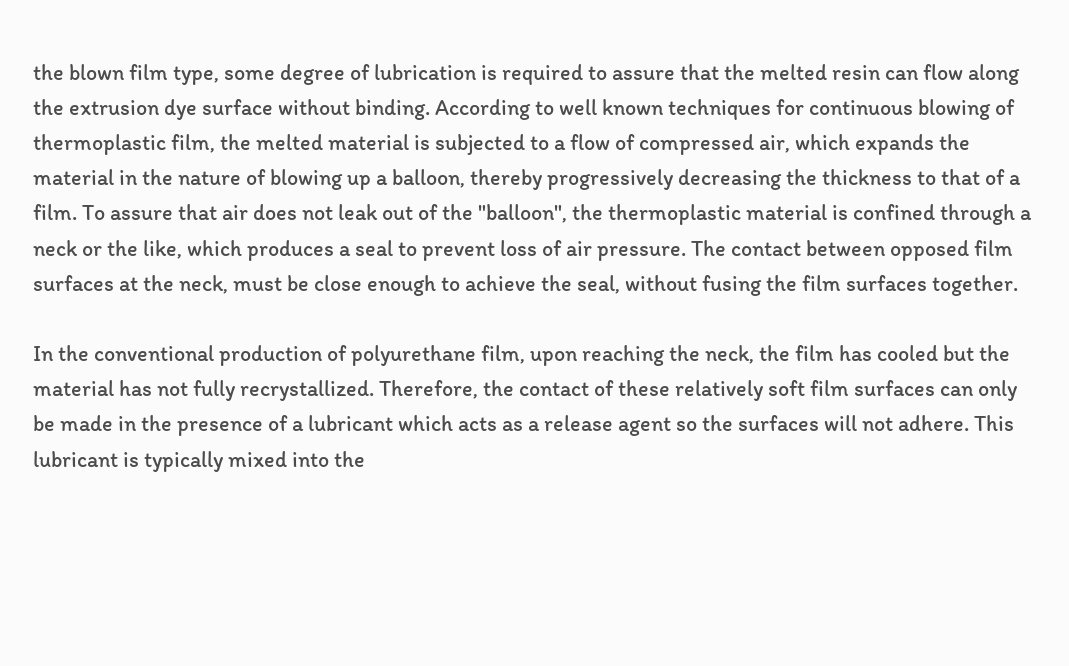the blown film type, some degree of lubrication is required to assure that the melted resin can flow along the extrusion dye surface without binding. According to well known techniques for continuous blowing of thermoplastic film, the melted material is subjected to a flow of compressed air, which expands the material in the nature of blowing up a balloon, thereby progressively decreasing the thickness to that of a film. To assure that air does not leak out of the "balloon", the thermoplastic material is confined through a neck or the like, which produces a seal to prevent loss of air pressure. The contact between opposed film surfaces at the neck, must be close enough to achieve the seal, without fusing the film surfaces together.

In the conventional production of polyurethane film, upon reaching the neck, the film has cooled but the material has not fully recrystallized. Therefore, the contact of these relatively soft film surfaces can only be made in the presence of a lubricant which acts as a release agent so the surfaces will not adhere. This lubricant is typically mixed into the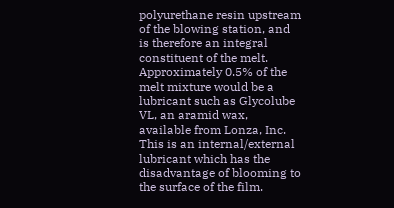polyurethane resin upstream of the blowing station, and is therefore an integral constituent of the melt. Approximately 0.5% of the melt mixture would be a lubricant such as Glycolube VL, an aramid wax, available from Lonza, Inc. This is an internal/external lubricant which has the disadvantage of blooming to the surface of the film.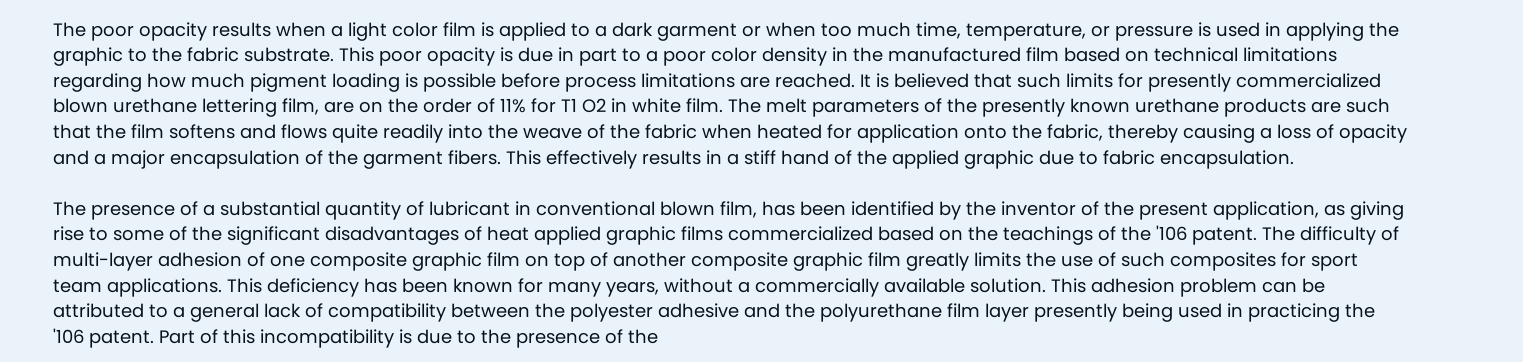The poor opacity results when a light color film is applied to a dark garment or when too much time, temperature, or pressure is used in applying the graphic to the fabric substrate. This poor opacity is due in part to a poor color density in the manufactured film based on technical limitations regarding how much pigment loading is possible before process limitations are reached. It is believed that such limits for presently commercialized blown urethane lettering film, are on the order of 11% for T1 O2 in white film. The melt parameters of the presently known urethane products are such that the film softens and flows quite readily into the weave of the fabric when heated for application onto the fabric, thereby causing a loss of opacity and a major encapsulation of the garment fibers. This effectively results in a stiff hand of the applied graphic due to fabric encapsulation.

The presence of a substantial quantity of lubricant in conventional blown film, has been identified by the inventor of the present application, as giving rise to some of the significant disadvantages of heat applied graphic films commercialized based on the teachings of the '106 patent. The difficulty of multi-layer adhesion of one composite graphic film on top of another composite graphic film greatly limits the use of such composites for sport team applications. This deficiency has been known for many years, without a commercially available solution. This adhesion problem can be attributed to a general lack of compatibility between the polyester adhesive and the polyurethane film layer presently being used in practicing the '106 patent. Part of this incompatibility is due to the presence of the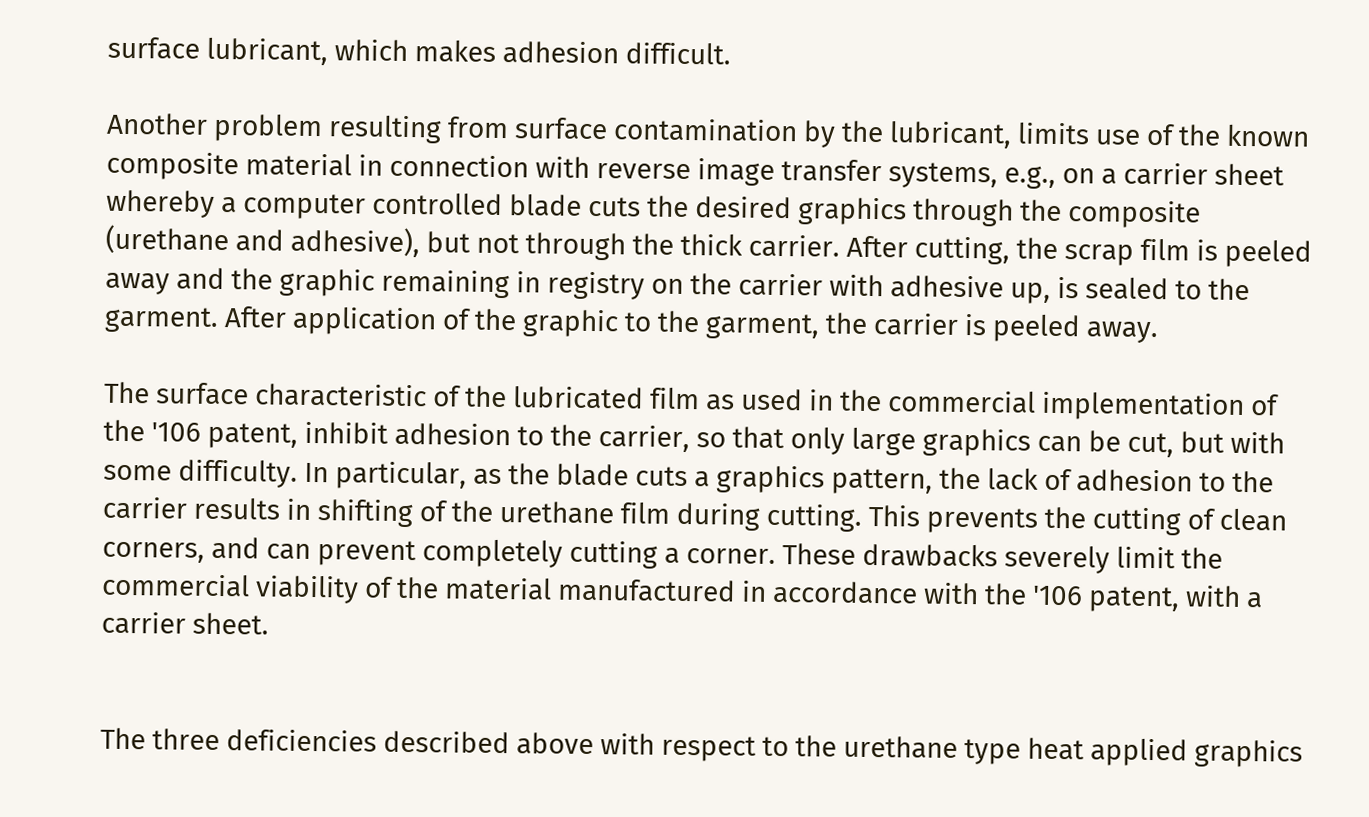surface lubricant, which makes adhesion difficult.

Another problem resulting from surface contamination by the lubricant, limits use of the known composite material in connection with reverse image transfer systems, e.g., on a carrier sheet whereby a computer controlled blade cuts the desired graphics through the composite (urethane and adhesive), but not through the thick carrier. After cutting, the scrap film is peeled away and the graphic remaining in registry on the carrier with adhesive up, is sealed to the garment. After application of the graphic to the garment, the carrier is peeled away.

The surface characteristic of the lubricated film as used in the commercial implementation of the '106 patent, inhibit adhesion to the carrier, so that only large graphics can be cut, but with some difficulty. In particular, as the blade cuts a graphics pattern, the lack of adhesion to the carrier results in shifting of the urethane film during cutting. This prevents the cutting of clean corners, and can prevent completely cutting a corner. These drawbacks severely limit the commercial viability of the material manufactured in accordance with the '106 patent, with a carrier sheet.


The three deficiencies described above with respect to the urethane type heat applied graphics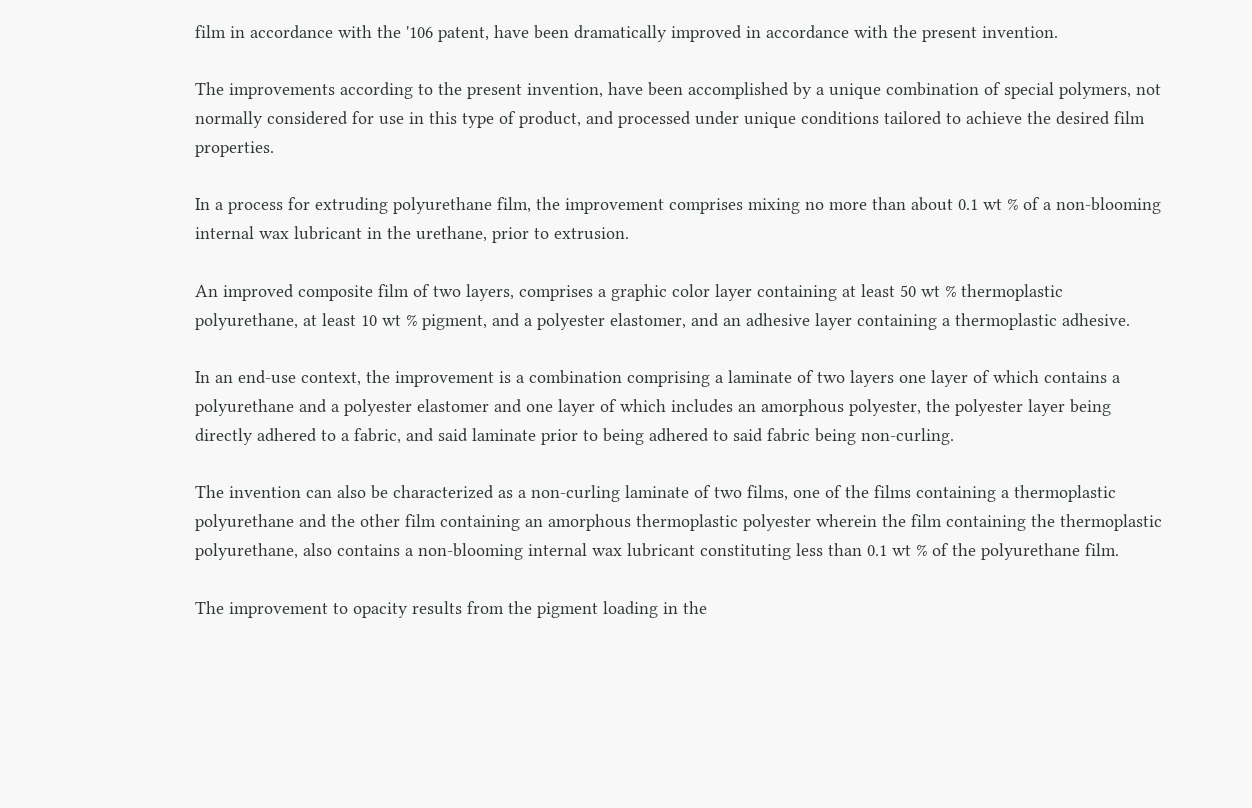film in accordance with the '106 patent, have been dramatically improved in accordance with the present invention.

The improvements according to the present invention, have been accomplished by a unique combination of special polymers, not normally considered for use in this type of product, and processed under unique conditions tailored to achieve the desired film properties.

In a process for extruding polyurethane film, the improvement comprises mixing no more than about 0.1 wt % of a non-blooming internal wax lubricant in the urethane, prior to extrusion.

An improved composite film of two layers, comprises a graphic color layer containing at least 50 wt % thermoplastic polyurethane, at least 10 wt % pigment, and a polyester elastomer, and an adhesive layer containing a thermoplastic adhesive.

In an end-use context, the improvement is a combination comprising a laminate of two layers one layer of which contains a polyurethane and a polyester elastomer and one layer of which includes an amorphous polyester, the polyester layer being directly adhered to a fabric, and said laminate prior to being adhered to said fabric being non-curling.

The invention can also be characterized as a non-curling laminate of two films, one of the films containing a thermoplastic polyurethane and the other film containing an amorphous thermoplastic polyester wherein the film containing the thermoplastic polyurethane, also contains a non-blooming internal wax lubricant constituting less than 0.1 wt % of the polyurethane film.

The improvement to opacity results from the pigment loading in the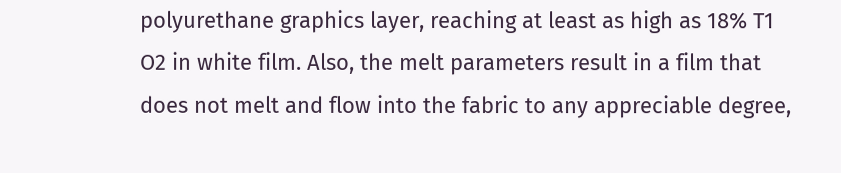polyurethane graphics layer, reaching at least as high as 18% T1 O2 in white film. Also, the melt parameters result in a film that does not melt and flow into the fabric to any appreciable degree,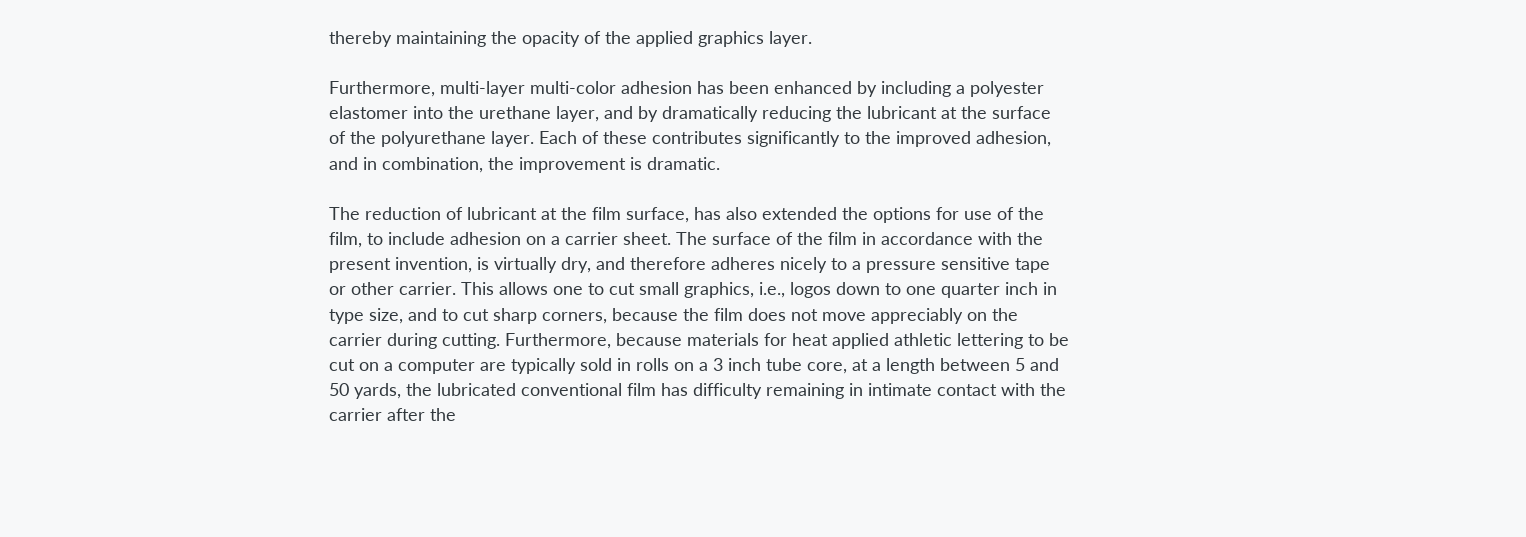thereby maintaining the opacity of the applied graphics layer.

Furthermore, multi-layer multi-color adhesion has been enhanced by including a polyester elastomer into the urethane layer, and by dramatically reducing the lubricant at the surface of the polyurethane layer. Each of these contributes significantly to the improved adhesion, and in combination, the improvement is dramatic.

The reduction of lubricant at the film surface, has also extended the options for use of the film, to include adhesion on a carrier sheet. The surface of the film in accordance with the present invention, is virtually dry, and therefore adheres nicely to a pressure sensitive tape or other carrier. This allows one to cut small graphics, i.e., logos down to one quarter inch in type size, and to cut sharp corners, because the film does not move appreciably on the carrier during cutting. Furthermore, because materials for heat applied athletic lettering to be cut on a computer are typically sold in rolls on a 3 inch tube core, at a length between 5 and 50 yards, the lubricated conventional film has difficulty remaining in intimate contact with the carrier after the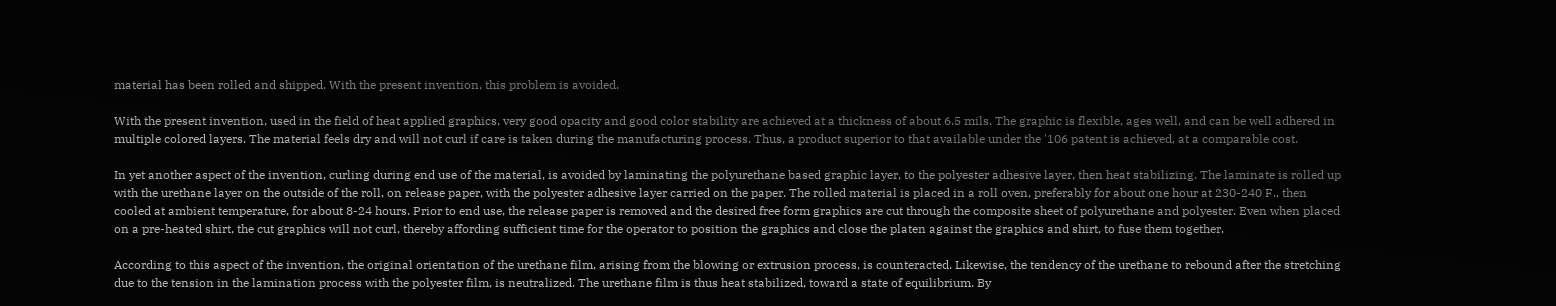material has been rolled and shipped. With the present invention, this problem is avoided.

With the present invention, used in the field of heat applied graphics, very good opacity and good color stability are achieved at a thickness of about 6.5 mils. The graphic is flexible, ages well, and can be well adhered in multiple colored layers. The material feels dry and will not curl if care is taken during the manufacturing process. Thus, a product superior to that available under the '106 patent is achieved, at a comparable cost.

In yet another aspect of the invention, curling during end use of the material, is avoided by laminating the polyurethane based graphic layer, to the polyester adhesive layer, then heat stabilizing. The laminate is rolled up with the urethane layer on the outside of the roll, on release paper, with the polyester adhesive layer carried on the paper. The rolled material is placed in a roll oven, preferably for about one hour at 230-240 F., then cooled at ambient temperature, for about 8-24 hours. Prior to end use, the release paper is removed and the desired free form graphics are cut through the composite sheet of polyurethane and polyester. Even when placed on a pre-heated shirt, the cut graphics will not curl, thereby affording sufficient time for the operator to position the graphics and close the platen against the graphics and shirt, to fuse them together.

According to this aspect of the invention, the original orientation of the urethane film, arising from the blowing or extrusion process, is counteracted. Likewise, the tendency of the urethane to rebound after the stretching due to the tension in the lamination process with the polyester film, is neutralized. The urethane film is thus heat stabilized, toward a state of equilibrium. By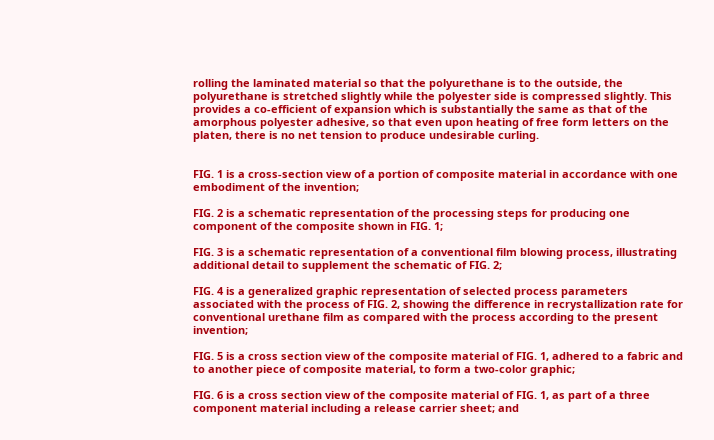rolling the laminated material so that the polyurethane is to the outside, the polyurethane is stretched slightly while the polyester side is compressed slightly. This provides a co-efficient of expansion which is substantially the same as that of the amorphous polyester adhesive, so that even upon heating of free form letters on the platen, there is no net tension to produce undesirable curling.


FIG. 1 is a cross-section view of a portion of composite material in accordance with one embodiment of the invention;

FIG. 2 is a schematic representation of the processing steps for producing one component of the composite shown in FIG. 1;

FIG. 3 is a schematic representation of a conventional film blowing process, illustrating additional detail to supplement the schematic of FIG. 2;

FIG. 4 is a generalized graphic representation of selected process parameters associated with the process of FIG. 2, showing the difference in recrystallization rate for conventional urethane film as compared with the process according to the present invention;

FIG. 5 is a cross section view of the composite material of FIG. 1, adhered to a fabric and to another piece of composite material, to form a two-color graphic;

FIG. 6 is a cross section view of the composite material of FIG. 1, as part of a three component material including a release carrier sheet; and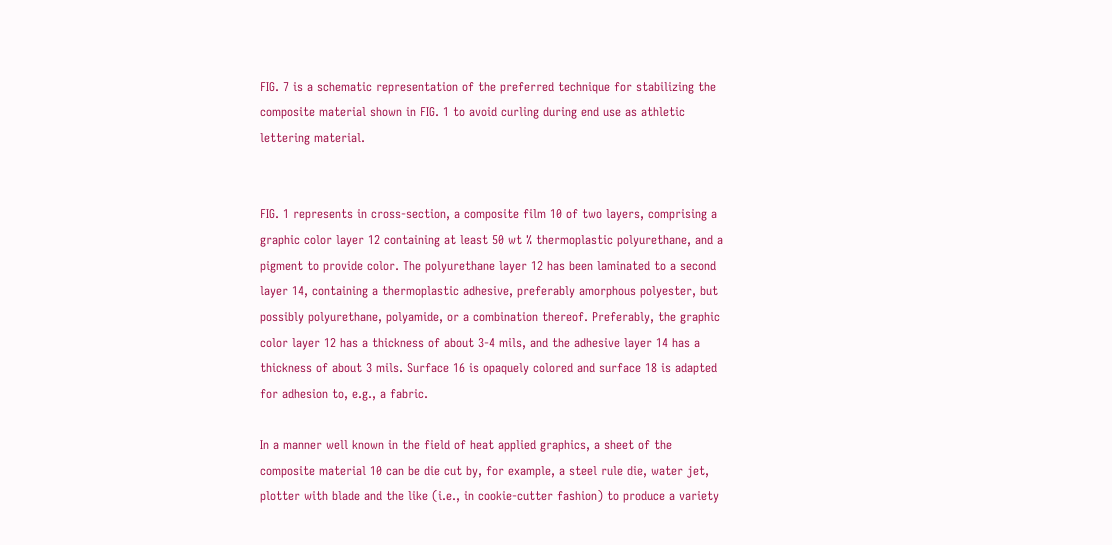FIG. 7 is a schematic representation of the preferred technique for stabilizing the composite material shown in FIG. 1 to avoid curling during end use as athletic lettering material.


FIG. 1 represents in cross-section, a composite film 10 of two layers, comprising a graphic color layer 12 containing at least 50 wt % thermoplastic polyurethane, and a pigment to provide color. The polyurethane layer 12 has been laminated to a second layer 14, containing a thermoplastic adhesive, preferably amorphous polyester, but possibly polyurethane, polyamide, or a combination thereof. Preferably, the graphic color layer 12 has a thickness of about 3-4 mils, and the adhesive layer 14 has a thickness of about 3 mils. Surface 16 is opaquely colored and surface 18 is adapted for adhesion to, e.g., a fabric.

In a manner well known in the field of heat applied graphics, a sheet of the composite material 10 can be die cut by, for example, a steel rule die, water jet, plotter with blade and the like (i.e., in cookie-cutter fashion) to produce a variety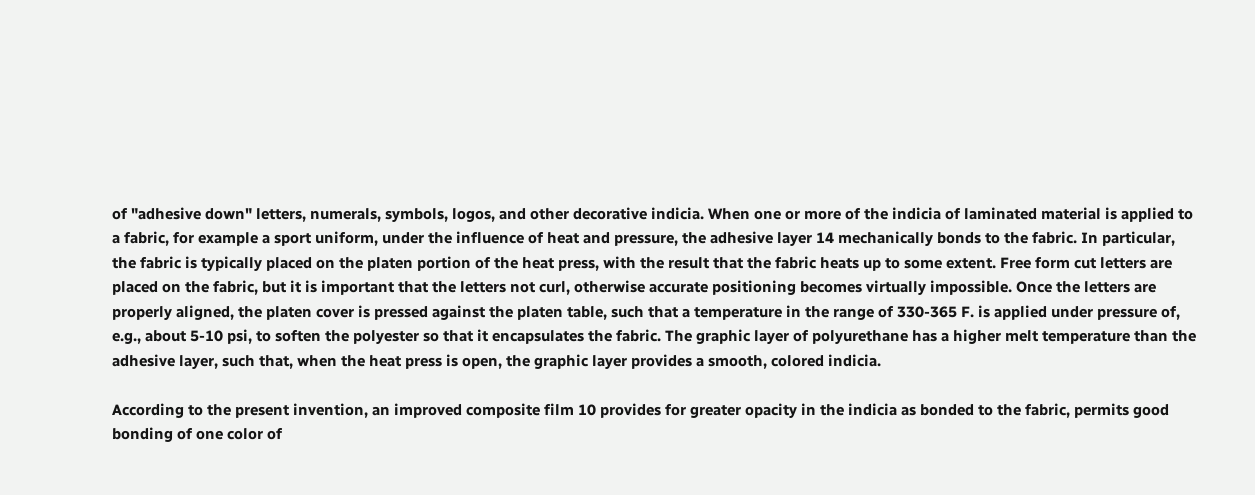of "adhesive down" letters, numerals, symbols, logos, and other decorative indicia. When one or more of the indicia of laminated material is applied to a fabric, for example a sport uniform, under the influence of heat and pressure, the adhesive layer 14 mechanically bonds to the fabric. In particular, the fabric is typically placed on the platen portion of the heat press, with the result that the fabric heats up to some extent. Free form cut letters are placed on the fabric, but it is important that the letters not curl, otherwise accurate positioning becomes virtually impossible. Once the letters are properly aligned, the platen cover is pressed against the platen table, such that a temperature in the range of 330-365 F. is applied under pressure of, e.g., about 5-10 psi, to soften the polyester so that it encapsulates the fabric. The graphic layer of polyurethane has a higher melt temperature than the adhesive layer, such that, when the heat press is open, the graphic layer provides a smooth, colored indicia.

According to the present invention, an improved composite film 10 provides for greater opacity in the indicia as bonded to the fabric, permits good bonding of one color of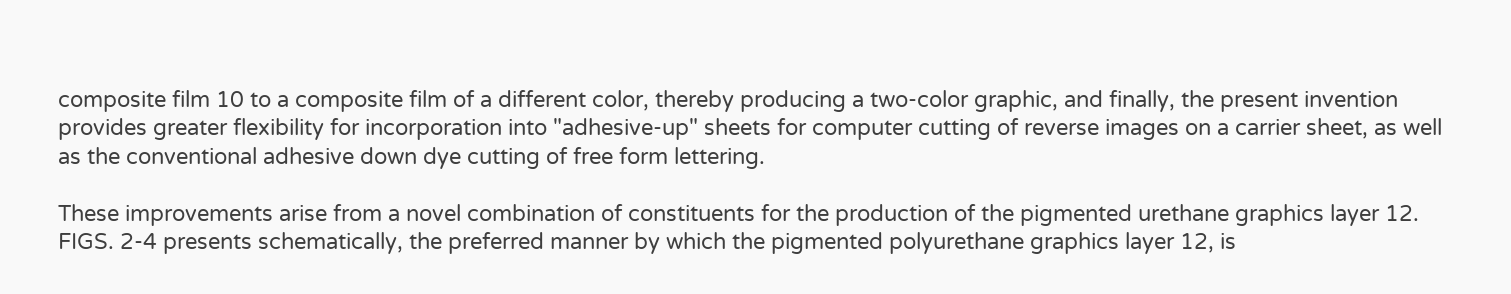composite film 10 to a composite film of a different color, thereby producing a two-color graphic, and finally, the present invention provides greater flexibility for incorporation into "adhesive-up" sheets for computer cutting of reverse images on a carrier sheet, as well as the conventional adhesive down dye cutting of free form lettering.

These improvements arise from a novel combination of constituents for the production of the pigmented urethane graphics layer 12. FIGS. 2-4 presents schematically, the preferred manner by which the pigmented polyurethane graphics layer 12, is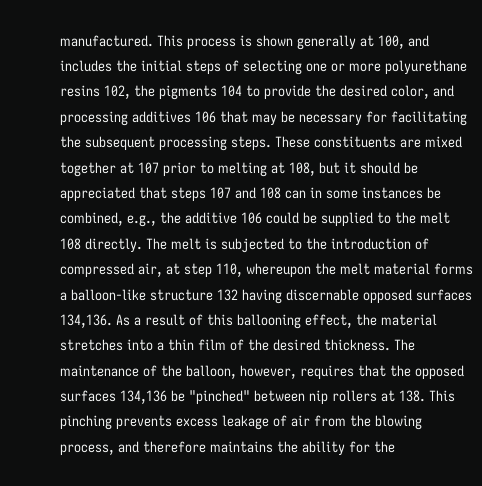manufactured. This process is shown generally at 100, and includes the initial steps of selecting one or more polyurethane resins 102, the pigments 104 to provide the desired color, and processing additives 106 that may be necessary for facilitating the subsequent processing steps. These constituents are mixed together at 107 prior to melting at 108, but it should be appreciated that steps 107 and 108 can in some instances be combined, e.g., the additive 106 could be supplied to the melt 108 directly. The melt is subjected to the introduction of compressed air, at step 110, whereupon the melt material forms a balloon-like structure 132 having discernable opposed surfaces 134,136. As a result of this ballooning effect, the material stretches into a thin film of the desired thickness. The maintenance of the balloon, however, requires that the opposed surfaces 134,136 be "pinched" between nip rollers at 138. This pinching prevents excess leakage of air from the blowing process, and therefore maintains the ability for the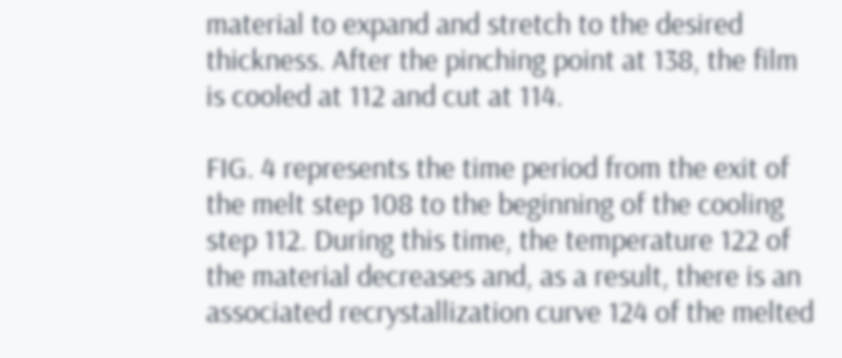material to expand and stretch to the desired thickness. After the pinching point at 138, the film is cooled at 112 and cut at 114.

FIG. 4 represents the time period from the exit of the melt step 108 to the beginning of the cooling step 112. During this time, the temperature 122 of the material decreases and, as a result, there is an associated recrystallization curve 124 of the melted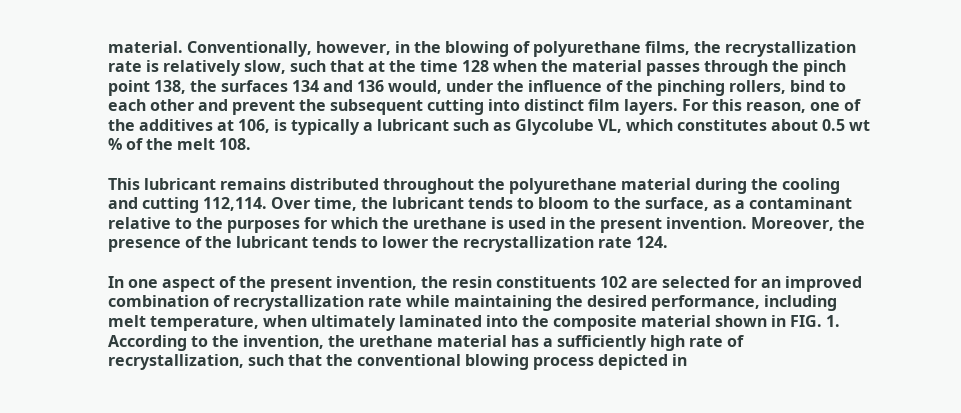material. Conventionally, however, in the blowing of polyurethane films, the recrystallization rate is relatively slow, such that at the time 128 when the material passes through the pinch point 138, the surfaces 134 and 136 would, under the influence of the pinching rollers, bind to each other and prevent the subsequent cutting into distinct film layers. For this reason, one of the additives at 106, is typically a lubricant such as Glycolube VL, which constitutes about 0.5 wt % of the melt 108.

This lubricant remains distributed throughout the polyurethane material during the cooling and cutting 112,114. Over time, the lubricant tends to bloom to the surface, as a contaminant relative to the purposes for which the urethane is used in the present invention. Moreover, the presence of the lubricant tends to lower the recrystallization rate 124.

In one aspect of the present invention, the resin constituents 102 are selected for an improved combination of recrystallization rate while maintaining the desired performance, including melt temperature, when ultimately laminated into the composite material shown in FIG. 1. According to the invention, the urethane material has a sufficiently high rate of recrystallization, such that the conventional blowing process depicted in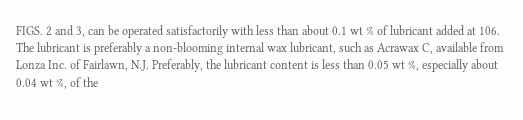FIGS. 2 and 3, can be operated satisfactorily with less than about 0.1 wt % of lubricant added at 106. The lubricant is preferably a non-blooming internal wax lubricant, such as Acrawax C, available from Lonza Inc. of Fairlawn, N.J. Preferably, the lubricant content is less than 0.05 wt %, especially about 0.04 wt %, of the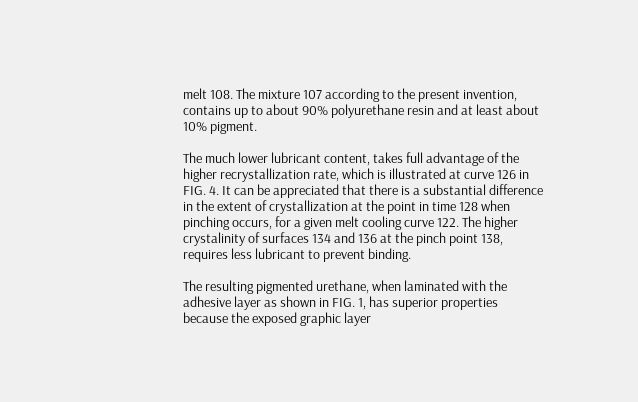melt 108. The mixture 107 according to the present invention, contains up to about 90% polyurethane resin and at least about 10% pigment.

The much lower lubricant content, takes full advantage of the higher recrystallization rate, which is illustrated at curve 126 in FIG. 4. It can be appreciated that there is a substantial difference in the extent of crystallization at the point in time 128 when pinching occurs, for a given melt cooling curve 122. The higher crystalinity of surfaces 134 and 136 at the pinch point 138, requires less lubricant to prevent binding.

The resulting pigmented urethane, when laminated with the adhesive layer as shown in FIG. 1, has superior properties because the exposed graphic layer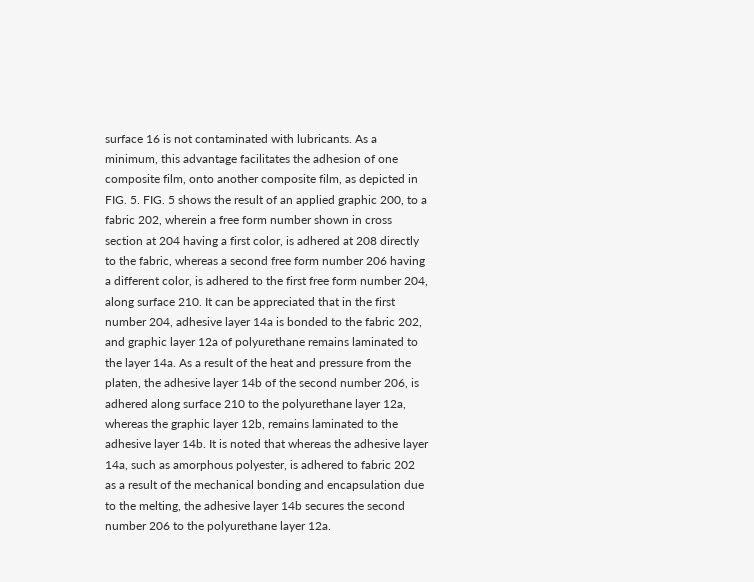surface 16 is not contaminated with lubricants. As a minimum, this advantage facilitates the adhesion of one composite film, onto another composite film, as depicted in FIG. 5. FIG. 5 shows the result of an applied graphic 200, to a fabric 202, wherein a free form number shown in cross section at 204 having a first color, is adhered at 208 directly to the fabric, whereas a second free form number 206 having a different color, is adhered to the first free form number 204, along surface 210. It can be appreciated that in the first number 204, adhesive layer 14a is bonded to the fabric 202, and graphic layer 12a of polyurethane remains laminated to the layer 14a. As a result of the heat and pressure from the platen, the adhesive layer 14b of the second number 206, is adhered along surface 210 to the polyurethane layer 12a, whereas the graphic layer 12b, remains laminated to the adhesive layer 14b. It is noted that whereas the adhesive layer 14a, such as amorphous polyester, is adhered to fabric 202 as a result of the mechanical bonding and encapsulation due to the melting, the adhesive layer 14b secures the second number 206 to the polyurethane layer 12a.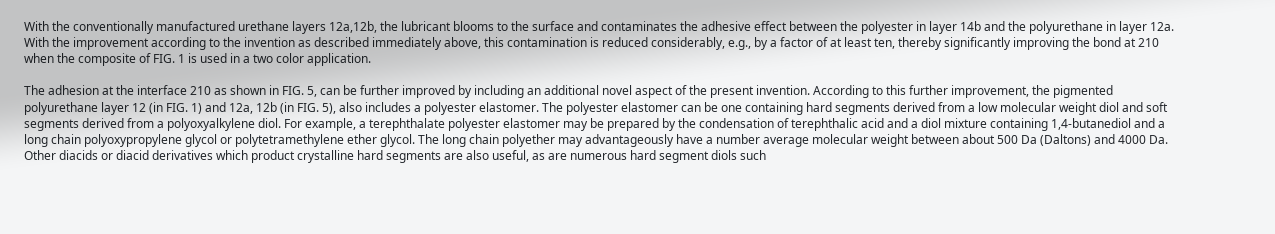With the conventionally manufactured urethane layers 12a,12b, the lubricant blooms to the surface and contaminates the adhesive effect between the polyester in layer 14b and the polyurethane in layer 12a. With the improvement according to the invention as described immediately above, this contamination is reduced considerably, e.g., by a factor of at least ten, thereby significantly improving the bond at 210 when the composite of FIG. 1 is used in a two color application.

The adhesion at the interface 210 as shown in FIG. 5, can be further improved by including an additional novel aspect of the present invention. According to this further improvement, the pigmented polyurethane layer 12 (in FIG. 1) and 12a, 12b (in FIG. 5), also includes a polyester elastomer. The polyester elastomer can be one containing hard segments derived from a low molecular weight diol and soft segments derived from a polyoxyalkylene diol. For example, a terephthalate polyester elastomer may be prepared by the condensation of terephthalic acid and a diol mixture containing 1,4-butanediol and a long chain polyoxypropylene glycol or polytetramethylene ether glycol. The long chain polyether may advantageously have a number average molecular weight between about 500 Da (Daltons) and 4000 Da. Other diacids or diacid derivatives which product crystalline hard segments are also useful, as are numerous hard segment diols such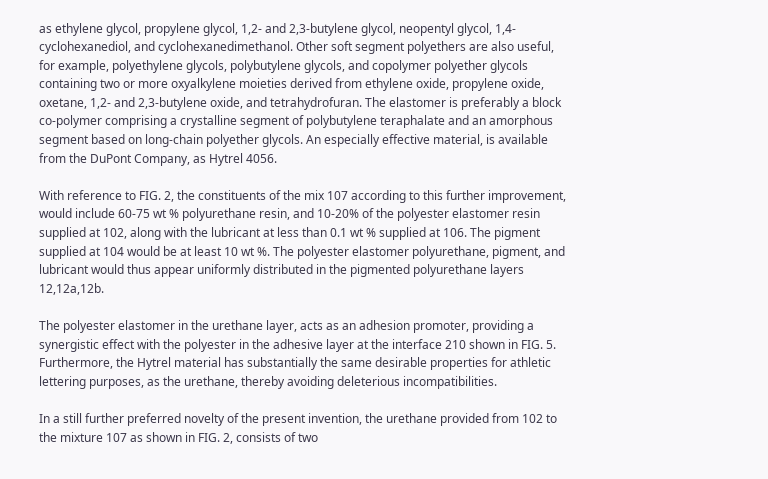as ethylene glycol, propylene glycol, 1,2- and 2,3-butylene glycol, neopentyl glycol, 1,4-cyclohexanediol, and cyclohexanedimethanol. Other soft segment polyethers are also useful, for example, polyethylene glycols, polybutylene glycols, and copolymer polyether glycols containing two or more oxyalkylene moieties derived from ethylene oxide, propylene oxide, oxetane, 1,2- and 2,3-butylene oxide, and tetrahydrofuran. The elastomer is preferably a block co-polymer comprising a crystalline segment of polybutylene teraphalate and an amorphous segment based on long-chain polyether glycols. An especially effective material, is available from the DuPont Company, as Hytrel 4056.

With reference to FIG. 2, the constituents of the mix 107 according to this further improvement, would include 60-75 wt % polyurethane resin, and 10-20% of the polyester elastomer resin supplied at 102, along with the lubricant at less than 0.1 wt % supplied at 106. The pigment supplied at 104 would be at least 10 wt %. The polyester elastomer polyurethane, pigment, and lubricant would thus appear uniformly distributed in the pigmented polyurethane layers 12,12a,12b.

The polyester elastomer in the urethane layer, acts as an adhesion promoter, providing a synergistic effect with the polyester in the adhesive layer at the interface 210 shown in FIG. 5. Furthermore, the Hytrel material has substantially the same desirable properties for athletic lettering purposes, as the urethane, thereby avoiding deleterious incompatibilities.

In a still further preferred novelty of the present invention, the urethane provided from 102 to the mixture 107 as shown in FIG. 2, consists of two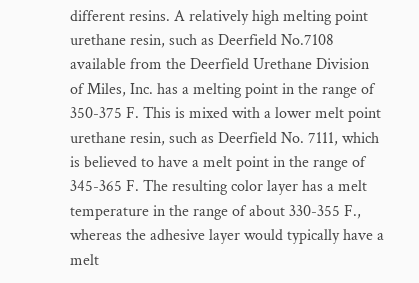different resins. A relatively high melting point urethane resin, such as Deerfield No.7108 available from the Deerfield Urethane Division of Miles, Inc. has a melting point in the range of 350-375 F. This is mixed with a lower melt point urethane resin, such as Deerfield No. 7111, which is believed to have a melt point in the range of 345-365 F. The resulting color layer has a melt temperature in the range of about 330-355 F., whereas the adhesive layer would typically have a melt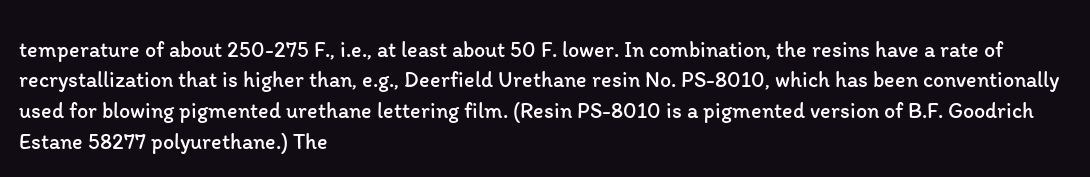temperature of about 250-275 F., i.e., at least about 50 F. lower. In combination, the resins have a rate of recrystallization that is higher than, e.g., Deerfield Urethane resin No. PS-8010, which has been conventionally used for blowing pigmented urethane lettering film. (Resin PS-8010 is a pigmented version of B.F. Goodrich Estane 58277 polyurethane.) The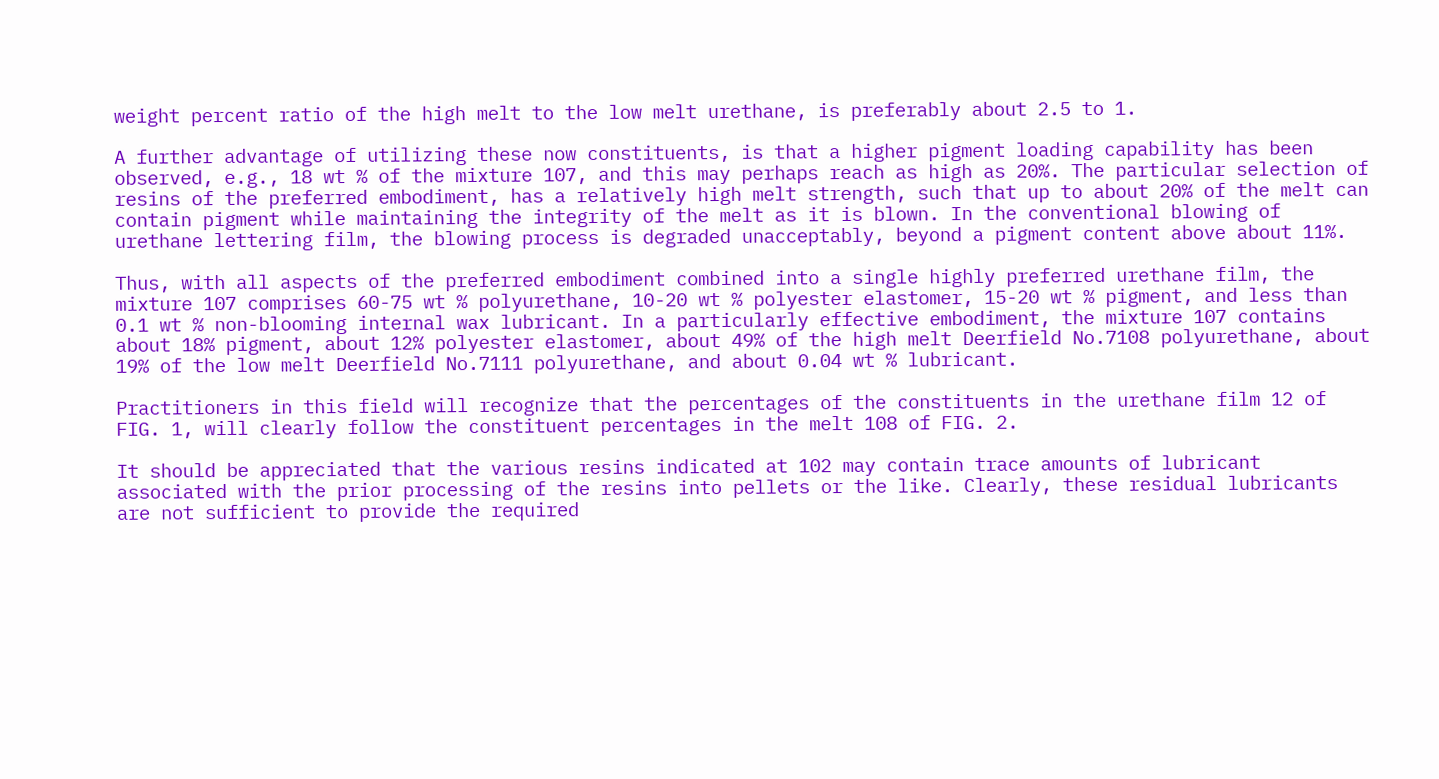weight percent ratio of the high melt to the low melt urethane, is preferably about 2.5 to 1.

A further advantage of utilizing these now constituents, is that a higher pigment loading capability has been observed, e.g., 18 wt % of the mixture 107, and this may perhaps reach as high as 20%. The particular selection of resins of the preferred embodiment, has a relatively high melt strength, such that up to about 20% of the melt can contain pigment while maintaining the integrity of the melt as it is blown. In the conventional blowing of urethane lettering film, the blowing process is degraded unacceptably, beyond a pigment content above about 11%.

Thus, with all aspects of the preferred embodiment combined into a single highly preferred urethane film, the mixture 107 comprises 60-75 wt % polyurethane, 10-20 wt % polyester elastomer, 15-20 wt % pigment, and less than 0.1 wt % non-blooming internal wax lubricant. In a particularly effective embodiment, the mixture 107 contains about 18% pigment, about 12% polyester elastomer, about 49% of the high melt Deerfield No.7108 polyurethane, about 19% of the low melt Deerfield No.7111 polyurethane, and about 0.04 wt % lubricant.

Practitioners in this field will recognize that the percentages of the constituents in the urethane film 12 of FIG. 1, will clearly follow the constituent percentages in the melt 108 of FIG. 2.

It should be appreciated that the various resins indicated at 102 may contain trace amounts of lubricant associated with the prior processing of the resins into pellets or the like. Clearly, these residual lubricants are not sufficient to provide the required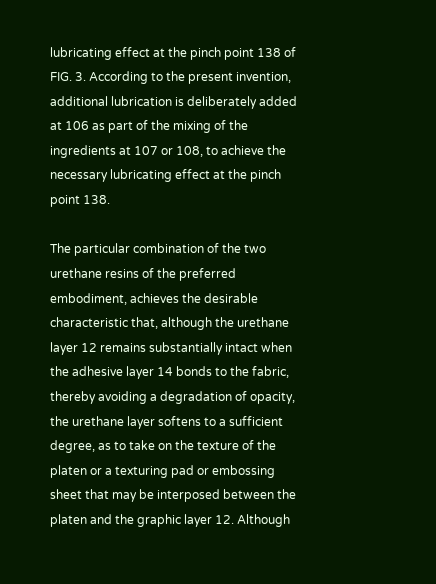lubricating effect at the pinch point 138 of FIG. 3. According to the present invention, additional lubrication is deliberately added at 106 as part of the mixing of the ingredients at 107 or 108, to achieve the necessary lubricating effect at the pinch point 138.

The particular combination of the two urethane resins of the preferred embodiment, achieves the desirable characteristic that, although the urethane layer 12 remains substantially intact when the adhesive layer 14 bonds to the fabric, thereby avoiding a degradation of opacity, the urethane layer softens to a sufficient degree, as to take on the texture of the platen or a texturing pad or embossing sheet that may be interposed between the platen and the graphic layer 12. Although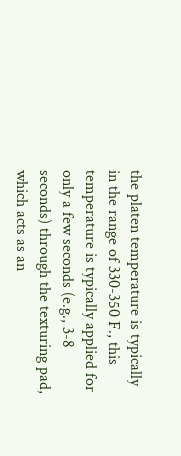the platen temperature is typically in the range of 330-350 F., this temperature is typically applied for only a few seconds (e.g., 3-8 seconds) through the texturing pad, which acts as an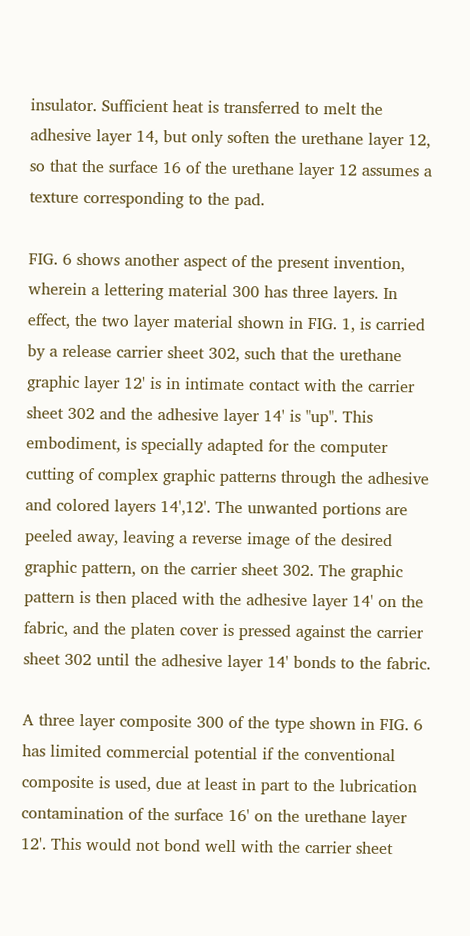insulator. Sufficient heat is transferred to melt the adhesive layer 14, but only soften the urethane layer 12, so that the surface 16 of the urethane layer 12 assumes a texture corresponding to the pad.

FIG. 6 shows another aspect of the present invention, wherein a lettering material 300 has three layers. In effect, the two layer material shown in FIG. 1, is carried by a release carrier sheet 302, such that the urethane graphic layer 12' is in intimate contact with the carrier sheet 302 and the adhesive layer 14' is "up". This embodiment, is specially adapted for the computer cutting of complex graphic patterns through the adhesive and colored layers 14',12'. The unwanted portions are peeled away, leaving a reverse image of the desired graphic pattern, on the carrier sheet 302. The graphic pattern is then placed with the adhesive layer 14' on the fabric, and the platen cover is pressed against the carrier sheet 302 until the adhesive layer 14' bonds to the fabric.

A three layer composite 300 of the type shown in FIG. 6 has limited commercial potential if the conventional composite is used, due at least in part to the lubrication contamination of the surface 16' on the urethane layer 12'. This would not bond well with the carrier sheet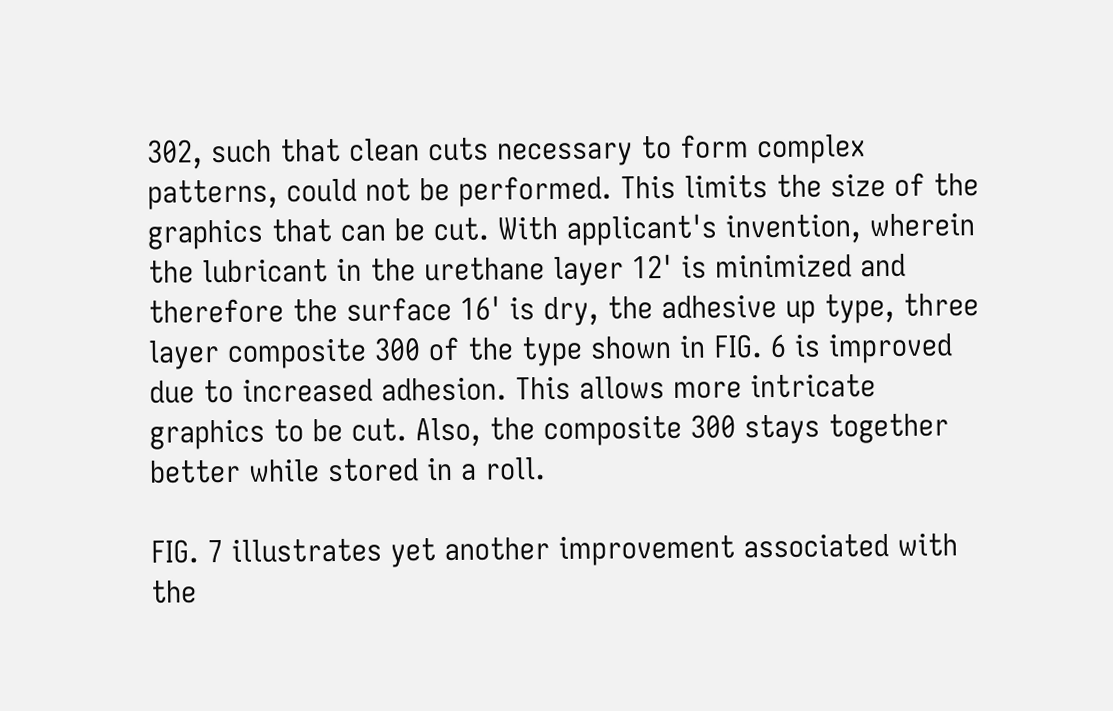302, such that clean cuts necessary to form complex patterns, could not be performed. This limits the size of the graphics that can be cut. With applicant's invention, wherein the lubricant in the urethane layer 12' is minimized and therefore the surface 16' is dry, the adhesive up type, three layer composite 300 of the type shown in FIG. 6 is improved due to increased adhesion. This allows more intricate graphics to be cut. Also, the composite 300 stays together better while stored in a roll.

FIG. 7 illustrates yet another improvement associated with the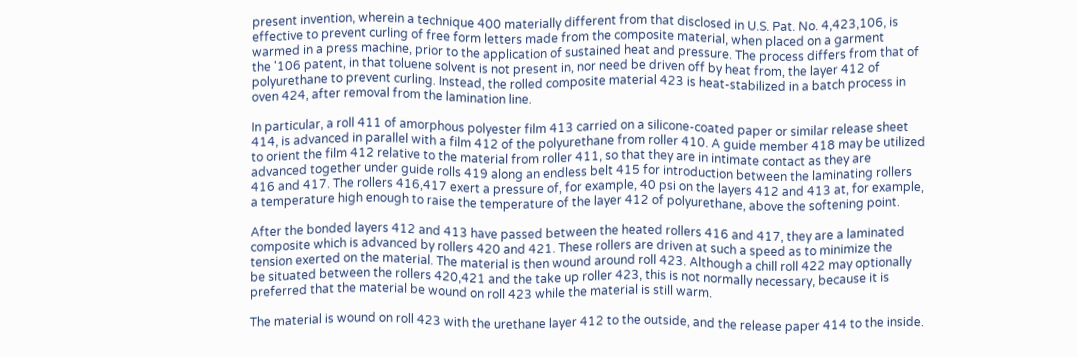present invention, wherein a technique 400 materially different from that disclosed in U.S. Pat. No. 4,423,106, is effective to prevent curling of free form letters made from the composite material, when placed on a garment warmed in a press machine, prior to the application of sustained heat and pressure. The process differs from that of the '106 patent, in that toluene solvent is not present in, nor need be driven off by heat from, the layer 412 of polyurethane to prevent curling. Instead, the rolled composite material 423 is heat-stabilized in a batch process in oven 424, after removal from the lamination line.

In particular, a roll 411 of amorphous polyester film 413 carried on a silicone-coated paper or similar release sheet 414, is advanced in parallel with a film 412 of the polyurethane from roller 410. A guide member 418 may be utilized to orient the film 412 relative to the material from roller 411, so that they are in intimate contact as they are advanced together under guide rolls 419 along an endless belt 415 for introduction between the laminating rollers 416 and 417. The rollers 416,417 exert a pressure of, for example, 40 psi on the layers 412 and 413 at, for example, a temperature high enough to raise the temperature of the layer 412 of polyurethane, above the softening point.

After the bonded layers 412 and 413 have passed between the heated rollers 416 and 417, they are a laminated composite which is advanced by rollers 420 and 421. These rollers are driven at such a speed as to minimize the tension exerted on the material. The material is then wound around roll 423. Although a chill roll 422 may optionally be situated between the rollers 420,421 and the take up roller 423, this is not normally necessary, because it is preferred that the material be wound on roll 423 while the material is still warm.

The material is wound on roll 423 with the urethane layer 412 to the outside, and the release paper 414 to the inside.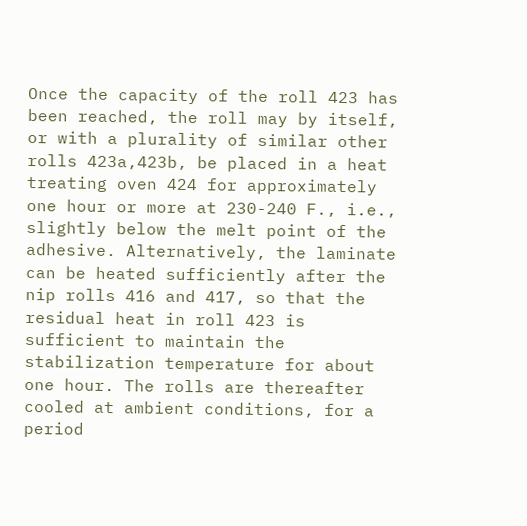Once the capacity of the roll 423 has been reached, the roll may by itself, or with a plurality of similar other rolls 423a,423b, be placed in a heat treating oven 424 for approximately one hour or more at 230-240 F., i.e., slightly below the melt point of the adhesive. Alternatively, the laminate can be heated sufficiently after the nip rolls 416 and 417, so that the residual heat in roll 423 is sufficient to maintain the stabilization temperature for about one hour. The rolls are thereafter cooled at ambient conditions, for a period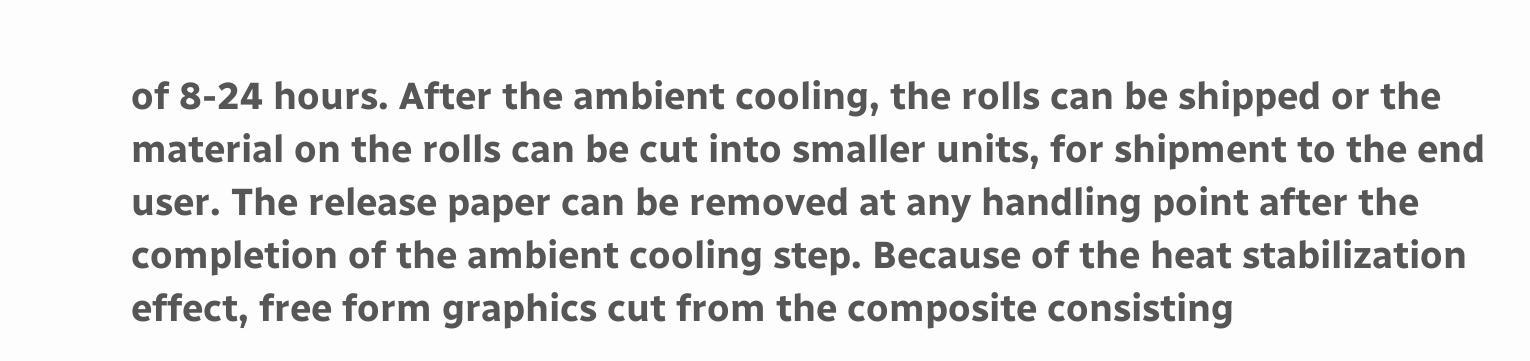of 8-24 hours. After the ambient cooling, the rolls can be shipped or the material on the rolls can be cut into smaller units, for shipment to the end user. The release paper can be removed at any handling point after the completion of the ambient cooling step. Because of the heat stabilization effect, free form graphics cut from the composite consisting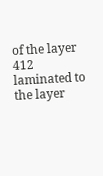of the layer 412 laminated to the layer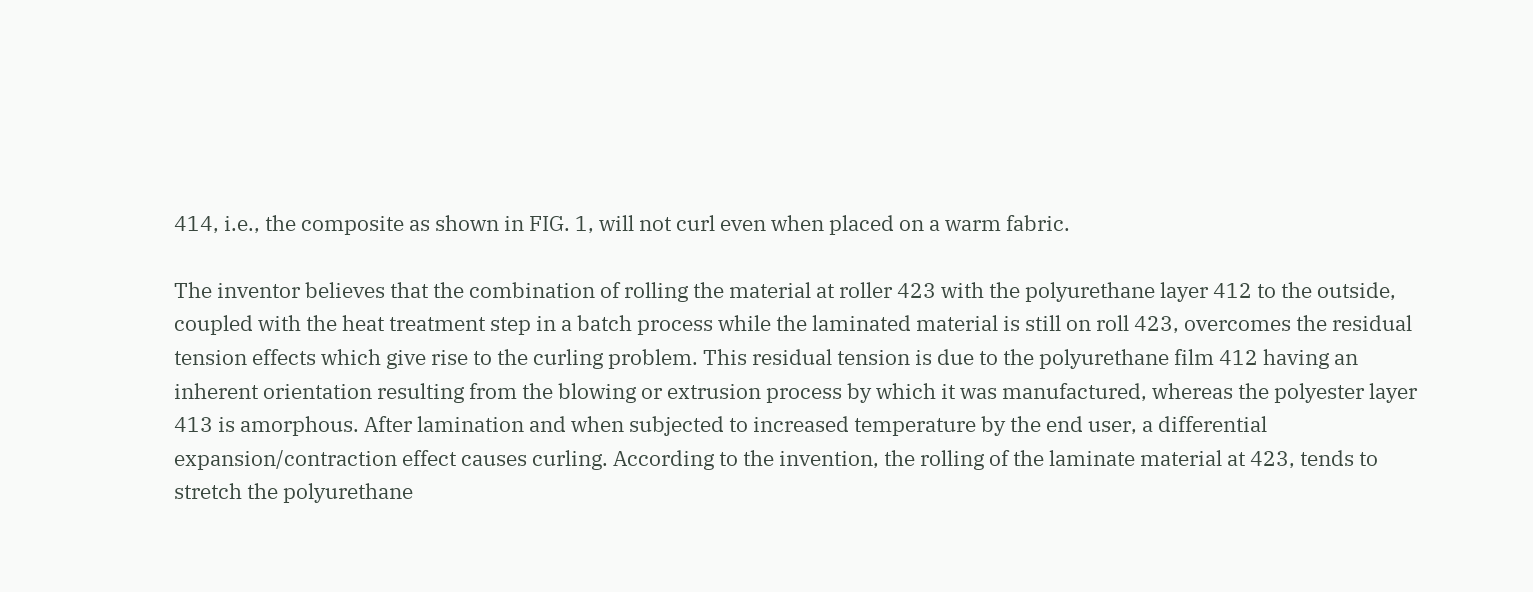414, i.e., the composite as shown in FIG. 1, will not curl even when placed on a warm fabric.

The inventor believes that the combination of rolling the material at roller 423 with the polyurethane layer 412 to the outside, coupled with the heat treatment step in a batch process while the laminated material is still on roll 423, overcomes the residual tension effects which give rise to the curling problem. This residual tension is due to the polyurethane film 412 having an inherent orientation resulting from the blowing or extrusion process by which it was manufactured, whereas the polyester layer 413 is amorphous. After lamination and when subjected to increased temperature by the end user, a differential expansion/contraction effect causes curling. According to the invention, the rolling of the laminate material at 423, tends to stretch the polyurethane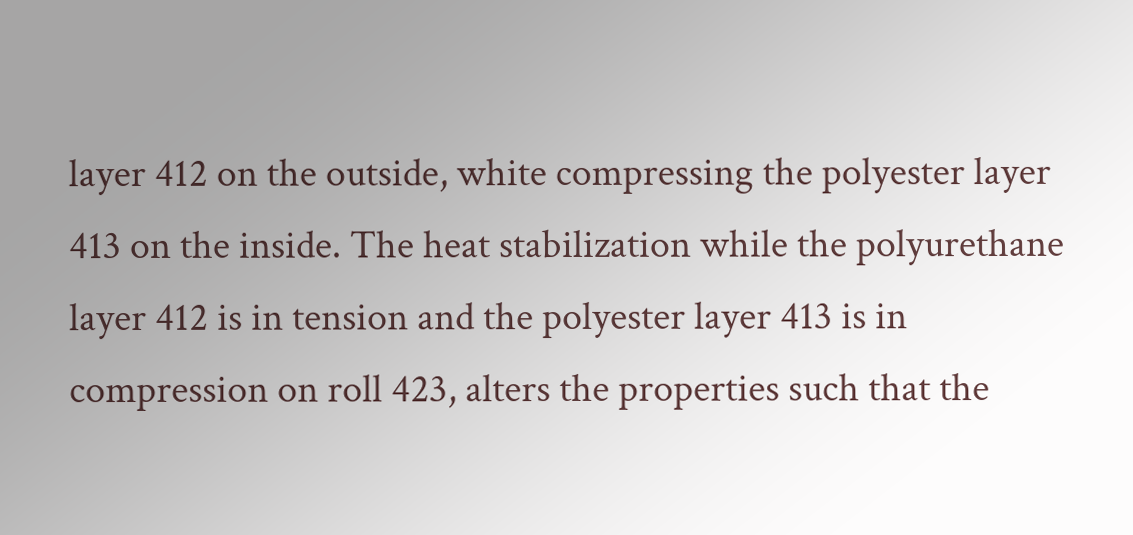layer 412 on the outside, white compressing the polyester layer 413 on the inside. The heat stabilization while the polyurethane layer 412 is in tension and the polyester layer 413 is in compression on roll 423, alters the properties such that the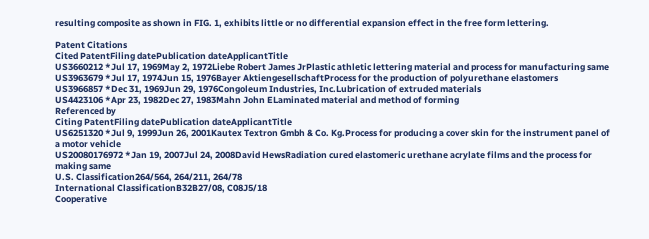resulting composite as shown in FIG. 1, exhibits little or no differential expansion effect in the free form lettering.

Patent Citations
Cited PatentFiling datePublication dateApplicantTitle
US3660212 *Jul 17, 1969May 2, 1972Liebe Robert James JrPlastic athletic lettering material and process for manufacturing same
US3963679 *Jul 17, 1974Jun 15, 1976Bayer AktiengesellschaftProcess for the production of polyurethane elastomers
US3966857 *Dec 31, 1969Jun 29, 1976Congoleum Industries, Inc.Lubrication of extruded materials
US4423106 *Apr 23, 1982Dec 27, 1983Mahn John ELaminated material and method of forming
Referenced by
Citing PatentFiling datePublication dateApplicantTitle
US6251320 *Jul 9, 1999Jun 26, 2001Kautex Textron Gmbh & Co. Kg.Process for producing a cover skin for the instrument panel of a motor vehicle
US20080176972 *Jan 19, 2007Jul 24, 2008David HewsRadiation cured elastomeric urethane acrylate films and the process for making same
U.S. Classification264/564, 264/211, 264/78
International ClassificationB32B27/08, C08J5/18
Cooperative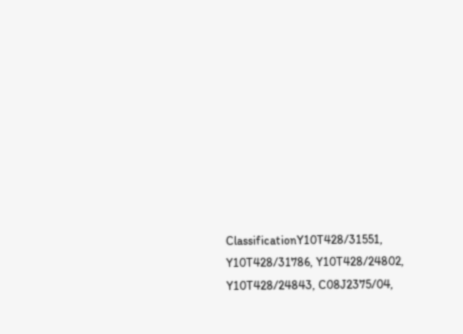ClassificationY10T428/31551, Y10T428/31786, Y10T428/24802, Y10T428/24843, C08J2375/04,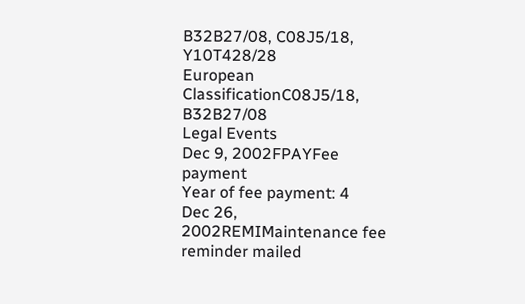B32B27/08, C08J5/18, Y10T428/28
European ClassificationC08J5/18, B32B27/08
Legal Events
Dec 9, 2002FPAYFee payment
Year of fee payment: 4
Dec 26, 2002REMIMaintenance fee reminder mailed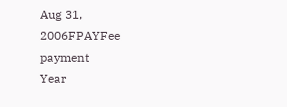Aug 31, 2006FPAYFee payment
Year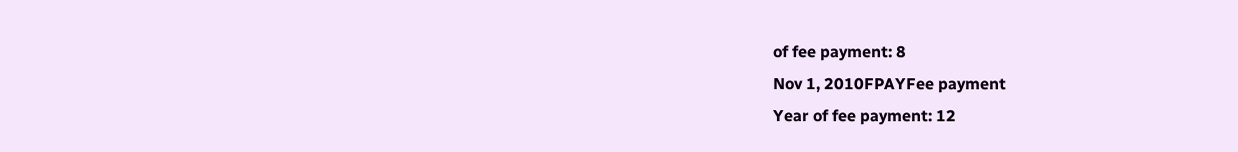of fee payment: 8
Nov 1, 2010FPAYFee payment
Year of fee payment: 12